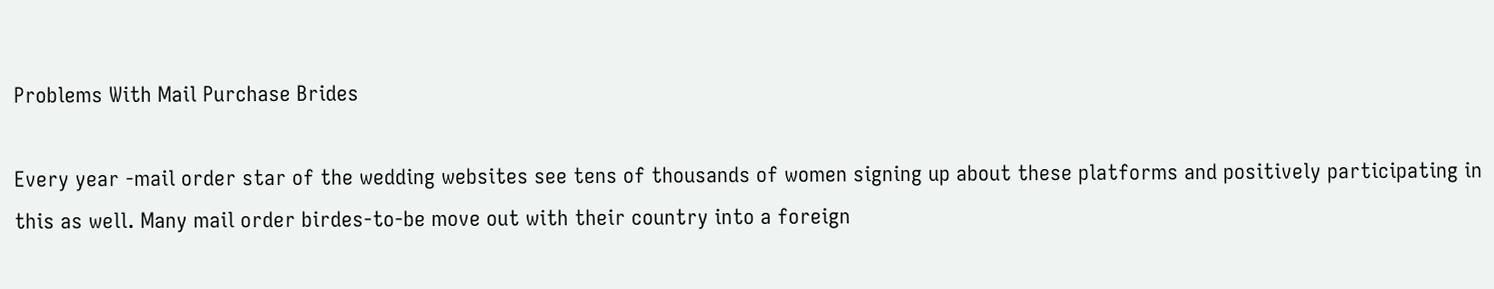Problems With Mail Purchase Brides

Every year -mail order star of the wedding websites see tens of thousands of women signing up about these platforms and positively participating in this as well. Many mail order birdes-to-be move out with their country into a foreign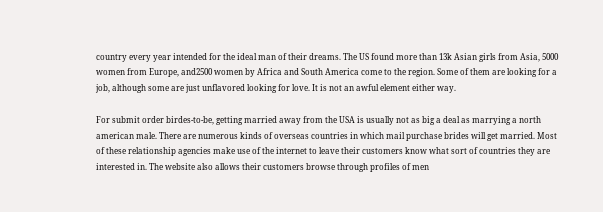country every year intended for the ideal man of their dreams. The US found more than 13k Asian girls from Asia, 5000 women from Europe, and2500 women by Africa and South America come to the region. Some of them are looking for a job, although some are just unflavored looking for love. It is not an awful element either way.

For submit order birdes-to-be, getting married away from the USA is usually not as big a deal as marrying a north american male. There are numerous kinds of overseas countries in which mail purchase brides will get married. Most of these relationship agencies make use of the internet to leave their customers know what sort of countries they are interested in. The website also allows their customers browse through profiles of men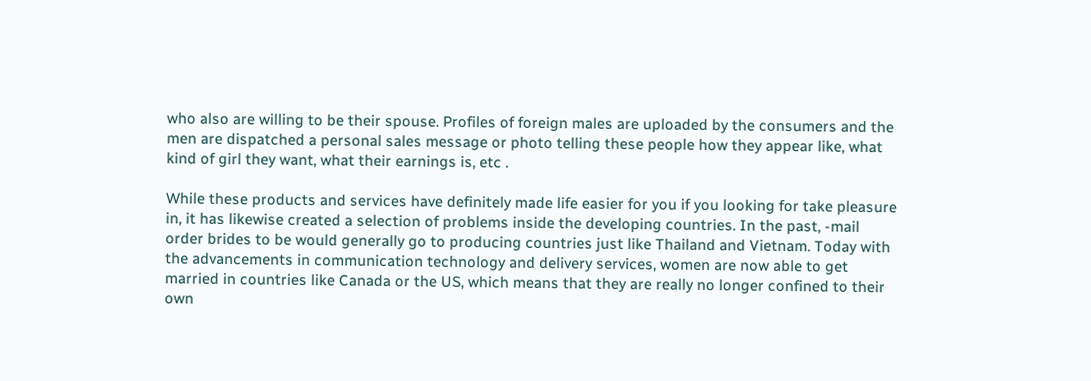who also are willing to be their spouse. Profiles of foreign males are uploaded by the consumers and the men are dispatched a personal sales message or photo telling these people how they appear like, what kind of girl they want, what their earnings is, etc .

While these products and services have definitely made life easier for you if you looking for take pleasure in, it has likewise created a selection of problems inside the developing countries. In the past, -mail order brides to be would generally go to producing countries just like Thailand and Vietnam. Today with the advancements in communication technology and delivery services, women are now able to get married in countries like Canada or the US, which means that they are really no longer confined to their own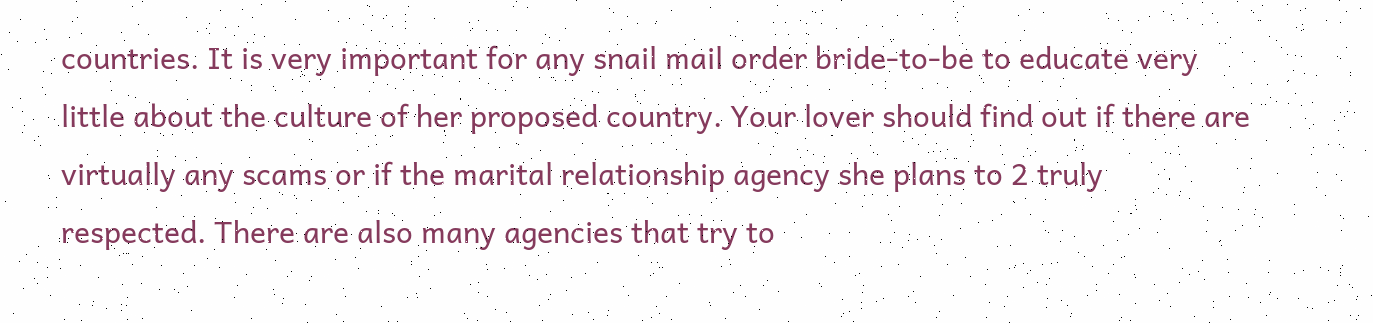countries. It is very important for any snail mail order bride-to-be to educate very little about the culture of her proposed country. Your lover should find out if there are virtually any scams or if the marital relationship agency she plans to 2 truly respected. There are also many agencies that try to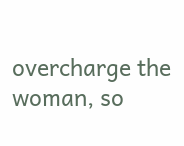overcharge the woman, so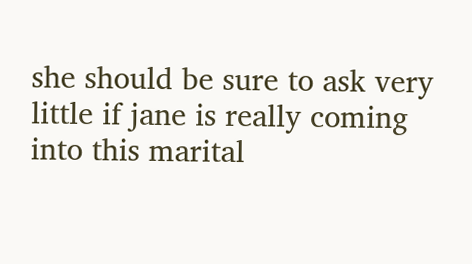she should be sure to ask very little if jane is really coming into this marital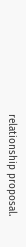relationship proposal.